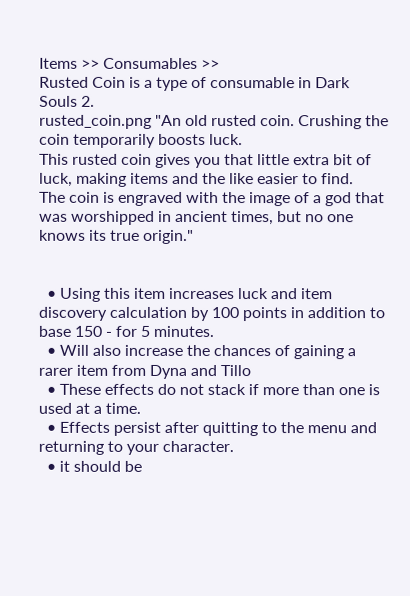Items >> Consumables >>
Rusted Coin is a type of consumable in Dark Souls 2.
rusted_coin.png "An old rusted coin. Crushing the coin temporarily boosts luck.
This rusted coin gives you that little extra bit of luck, making items and the like easier to find.
The coin is engraved with the image of a god that was worshipped in ancient times, but no one knows its true origin."


  • Using this item increases luck and item discovery calculation by 100 points in addition to base 150 - for 5 minutes.
  • Will also increase the chances of gaining a rarer item from Dyna and Tillo
  • These effects do not stack if more than one is used at a time.
  • Effects persist after quitting to the menu and returning to your character.
  • it should be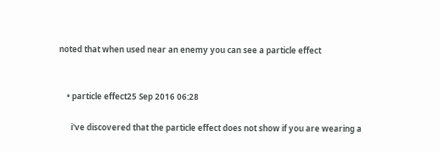noted that when used near an enemy you can see a particle effect


    • particle effect25 Sep 2016 06:28

      i've discovered that the particle effect does not show if you are wearing a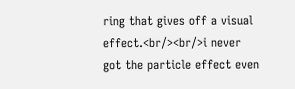ring that gives off a visual effect.<br/><br/>i never got the particle effect even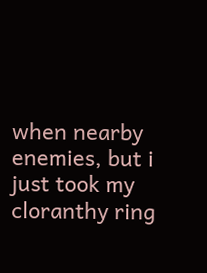when nearby enemies, but i just took my cloranthy ring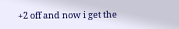+2 off and now i get the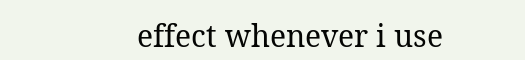effect whenever i use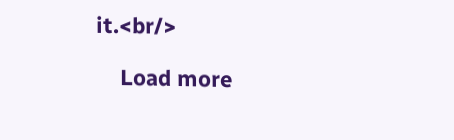it.<br/>

    Load more